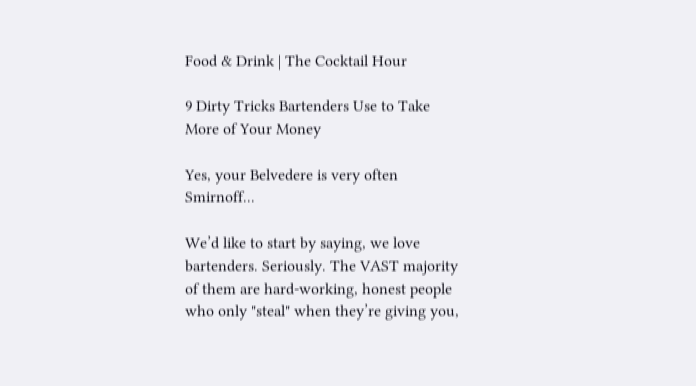Food & Drink | The Cocktail Hour

9 Dirty Tricks Bartenders Use to Take More of Your Money

Yes, your Belvedere is very often Smirnoff...

We’d like to start by saying, we love bartenders. Seriously. The VAST majority of them are hard-working, honest people who only "steal" when they’re giving you,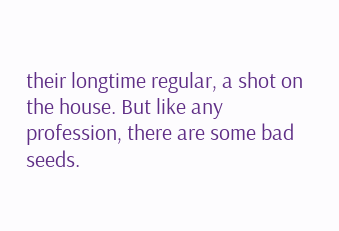their longtime regular, a shot on the house. But like any profession, there are some bad seeds.